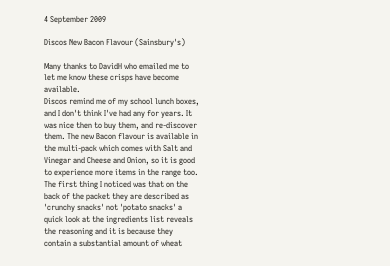4 September 2009

Discos New Bacon Flavour (Sainsbury's)

Many thanks to DavidH who emailed me to let me know these crisps have become available.
Discos remind me of my school lunch boxes, and I don't think I've had any for years. It was nice then to buy them, and re-discover them. The new Bacon flavour is available in the multi-pack which comes with Salt and Vinegar and Cheese and Onion, so it is good to experience more items in the range too.
The first thing I noticed was that on the back of the packet they are described as 'crunchy snacks' not 'potato snacks' a quick look at the ingredients list reveals the reasoning and it is because they contain a substantial amount of wheat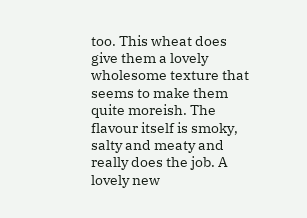too. This wheat does give them a lovely wholesome texture that seems to make them quite moreish. The flavour itself is smoky, salty and meaty and really does the job. A lovely new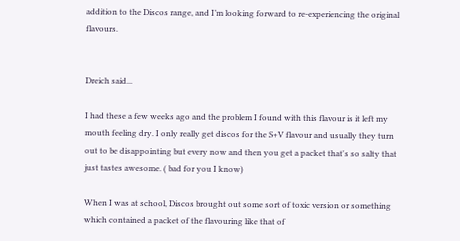addition to the Discos range, and I’m looking forward to re-experiencing the original flavours.


Dreich said...

I had these a few weeks ago and the problem I found with this flavour is it left my mouth feeling dry. I only really get discos for the S+V flavour and usually they turn out to be disappointing but every now and then you get a packet that's so salty that just tastes awesome. ( bad for you I know)

When I was at school, Discos brought out some sort of toxic version or something which contained a packet of the flavouring like that of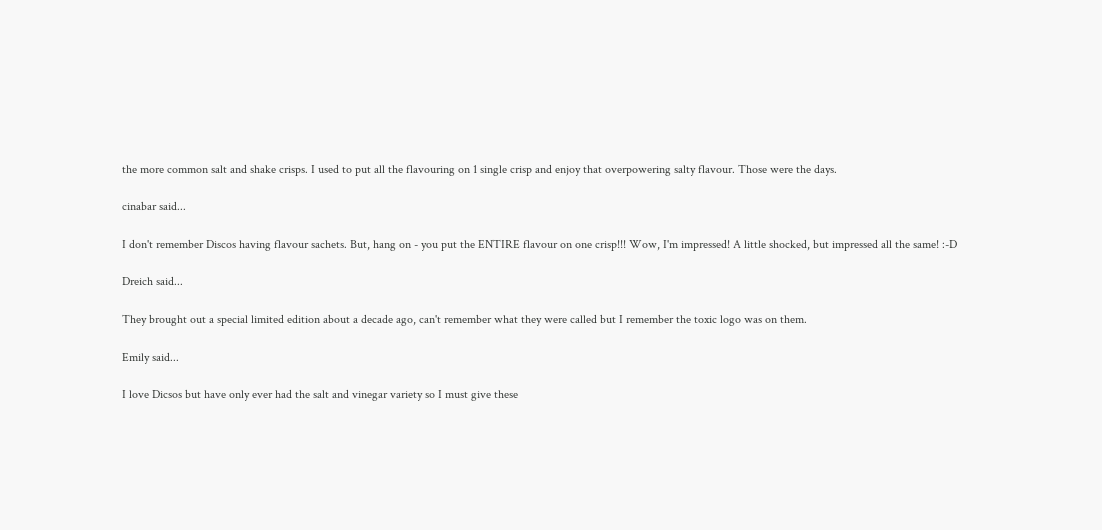the more common salt and shake crisps. I used to put all the flavouring on 1 single crisp and enjoy that overpowering salty flavour. Those were the days.

cinabar said...

I don't remember Discos having flavour sachets. But, hang on - you put the ENTIRE flavour on one crisp!!! Wow, I'm impressed! A little shocked, but impressed all the same! :-D

Dreich said...

They brought out a special limited edition about a decade ago, can't remember what they were called but I remember the toxic logo was on them.

Emily said...

I love Dicsos but have only ever had the salt and vinegar variety so I must give these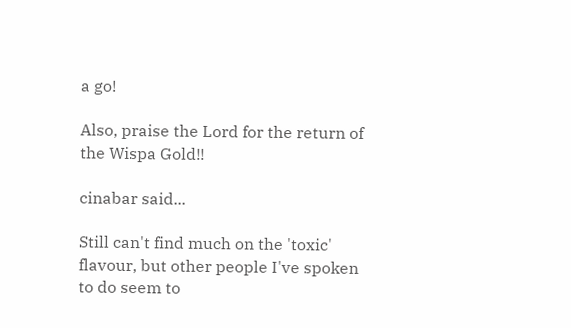a go!

Also, praise the Lord for the return of the Wispa Gold!!

cinabar said...

Still can't find much on the 'toxic' flavour, but other people I've spoken to do seem to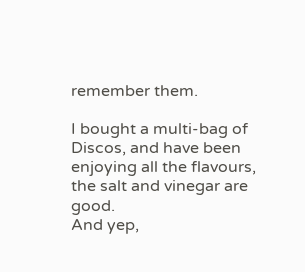remember them.

I bought a multi-bag of Discos, and have been enjoying all the flavours, the salt and vinegar are good.
And yep,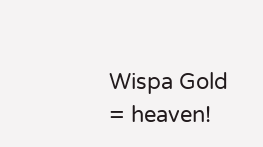Wispa Gold = heaven!